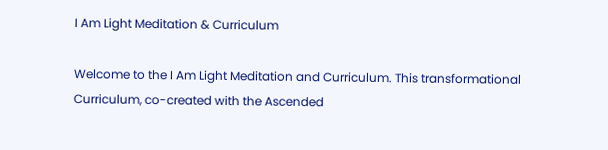I Am Light Meditation & Curriculum

Welcome to the I Am Light Meditation and Curriculum. This transformational Curriculum, co-created with the Ascended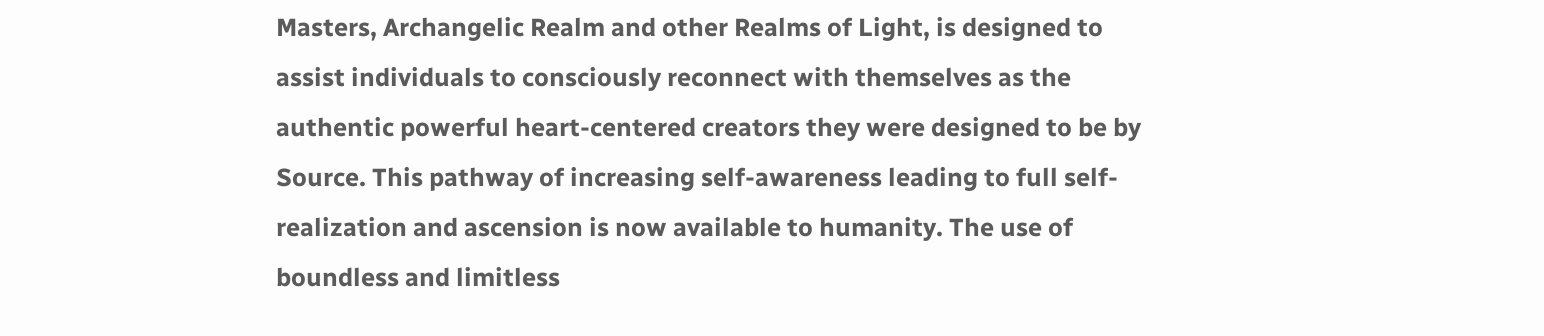Masters, Archangelic Realm and other Realms of Light, is designed to assist individuals to consciously reconnect with themselves as the authentic powerful heart-centered creators they were designed to be by Source. This pathway of increasing self-awareness leading to full self-realization and ascension is now available to humanity. The use of boundless and limitless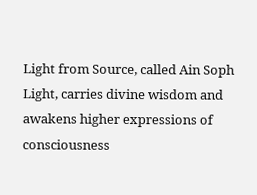Light from Source, called Ain Soph Light, carries divine wisdom and awakens higher expressions of consciousness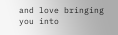and love bringing you into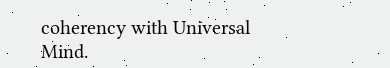coherency with Universal Mind.